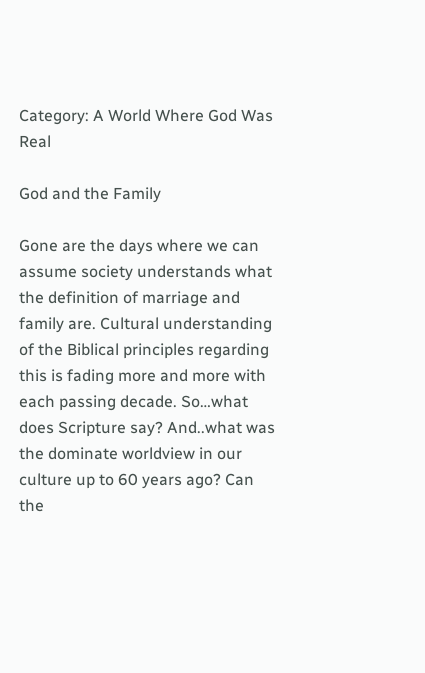Category: A World Where God Was Real

God and the Family

Gone are the days where we can assume society understands what the definition of marriage and family are. Cultural understanding of the Biblical principles regarding this is fading more and more with each passing decade. So…what does Scripture say? And..what was the dominate worldview in our culture up to 60 years ago? Can the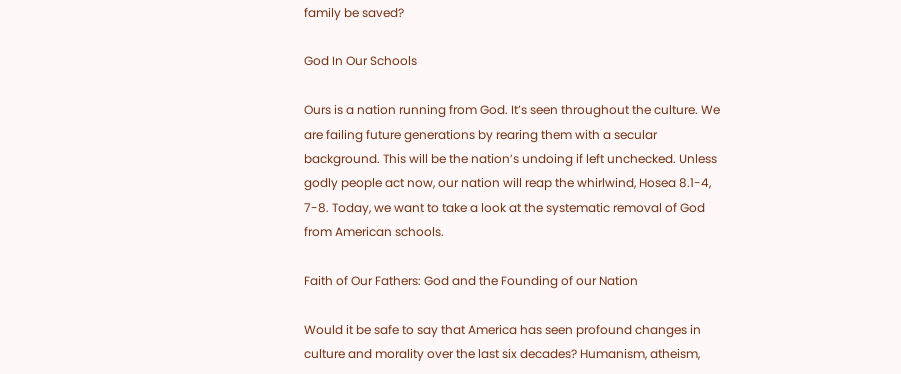family be saved?

God In Our Schools

Ours is a nation running from God. It’s seen throughout the culture. We are failing future generations by rearing them with a secular background. This will be the nation’s undoing if left unchecked. Unless godly people act now, our nation will reap the whirlwind, Hosea 8.1-4, 7-8. Today, we want to take a look at the systematic removal of God from American schools.

Faith of Our Fathers: God and the Founding of our Nation

Would it be safe to say that America has seen profound changes in culture and morality over the last six decades? Humanism, atheism,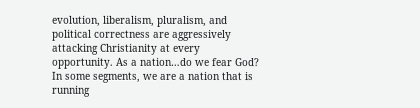evolution, liberalism, pluralism, and political correctness are aggressively attacking Christianity at every opportunity. As a nation…do we fear God? In some segments, we are a nation that is running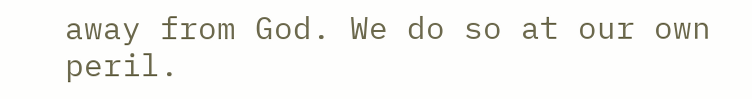away from God. We do so at our own peril.